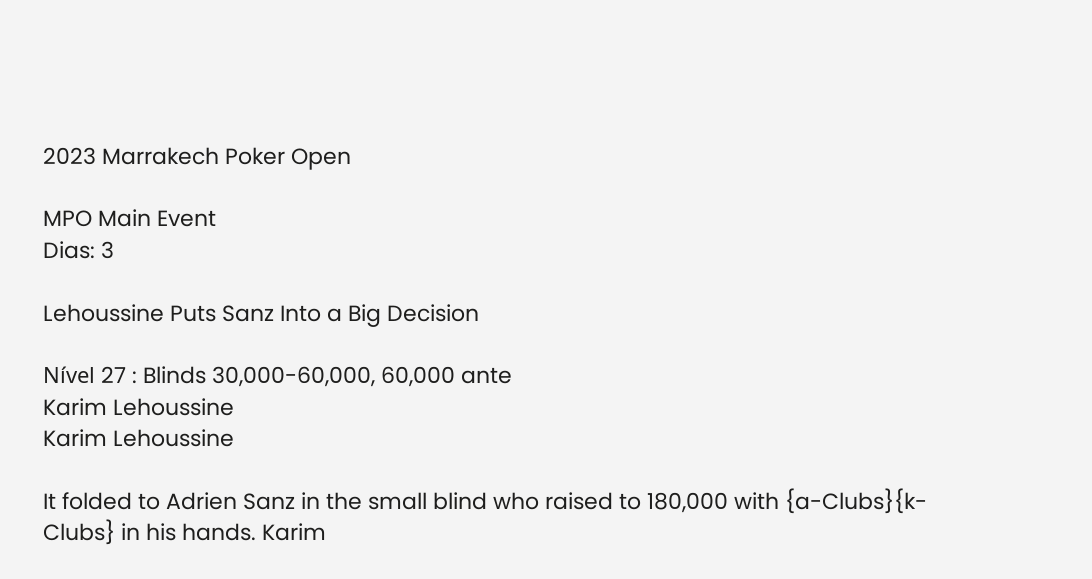2023 Marrakech Poker Open

MPO Main Event
Dias: 3

Lehoussine Puts Sanz Into a Big Decision

Nível 27 : Blinds 30,000-60,000, 60,000 ante
Karim Lehoussine
Karim Lehoussine

It folded to Adrien Sanz in the small blind who raised to 180,000 with {a-Clubs}{k-Clubs} in his hands. Karim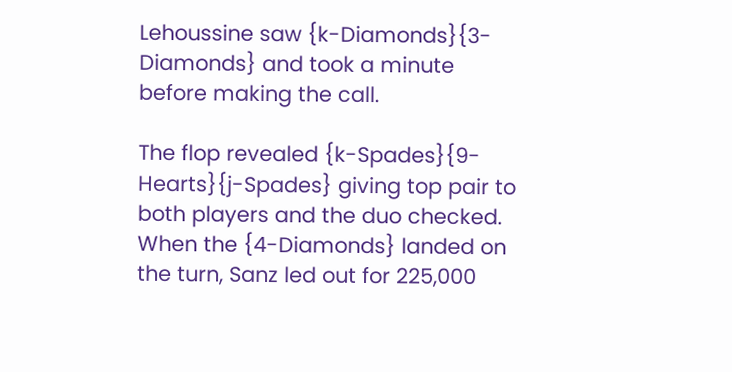Lehoussine saw {k-Diamonds}{3-Diamonds} and took a minute before making the call.

The flop revealed {k-Spades}{9-Hearts}{j-Spades} giving top pair to both players and the duo checked. When the {4-Diamonds} landed on the turn, Sanz led out for 225,000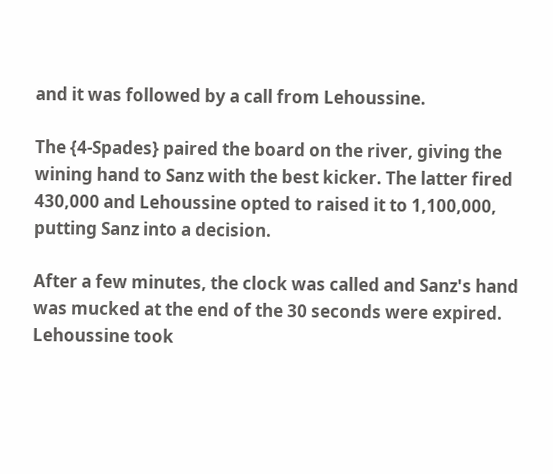and it was followed by a call from Lehoussine.

The {4-Spades} paired the board on the river, giving the wining hand to Sanz with the best kicker. The latter fired 430,000 and Lehoussine opted to raised it to 1,100,000, putting Sanz into a decision.

After a few minutes, the clock was called and Sanz's hand was mucked at the end of the 30 seconds were expired. Lehoussine took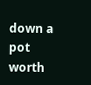down a pot worth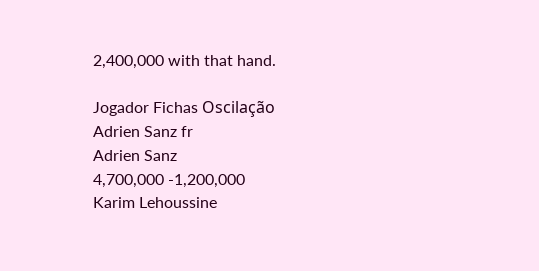2,400,000 with that hand.

Jogador Fichas Oscilação
Adrien Sanz fr
Adrien Sanz
4,700,000 -1,200,000
Karim Lehoussine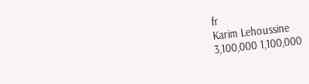fr
Karim Lehoussine
3,100,000 1,100,000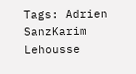Tags: Adrien SanzKarim Lehousse